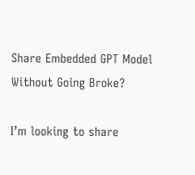Share Embedded GPT Model Without Going Broke?

I’m looking to share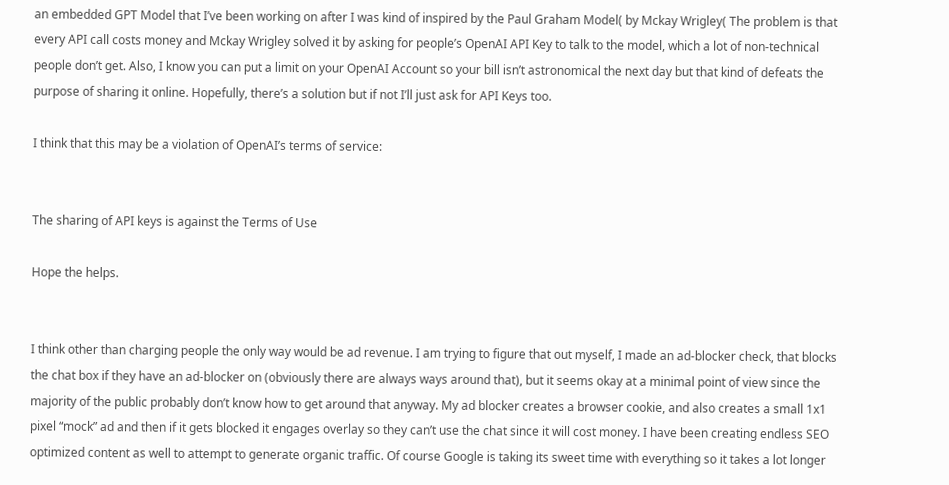an embedded GPT Model that I’ve been working on after I was kind of inspired by the Paul Graham Model( by Mckay Wrigley( The problem is that every API call costs money and Mckay Wrigley solved it by asking for people’s OpenAI API Key to talk to the model, which a lot of non-technical people don’t get. Also, I know you can put a limit on your OpenAI Account so your bill isn’t astronomical the next day but that kind of defeats the purpose of sharing it online. Hopefully, there’s a solution but if not I’ll just ask for API Keys too.

I think that this may be a violation of OpenAI’s terms of service:


The sharing of API keys is against the Terms of Use

Hope the helps.


I think other than charging people the only way would be ad revenue. I am trying to figure that out myself, I made an ad-blocker check, that blocks the chat box if they have an ad-blocker on (obviously there are always ways around that), but it seems okay at a minimal point of view since the majority of the public probably don’t know how to get around that anyway. My ad blocker creates a browser cookie, and also creates a small 1x1 pixel “mock” ad and then if it gets blocked it engages overlay so they can’t use the chat since it will cost money. I have been creating endless SEO optimized content as well to attempt to generate organic traffic. Of course Google is taking its sweet time with everything so it takes a lot longer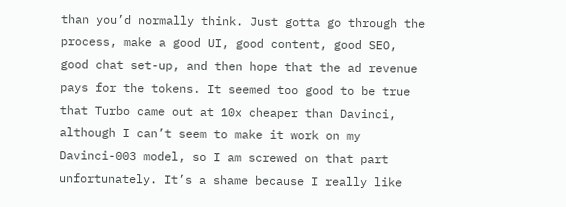than you’d normally think. Just gotta go through the process, make a good UI, good content, good SEO, good chat set-up, and then hope that the ad revenue pays for the tokens. It seemed too good to be true that Turbo came out at 10x cheaper than Davinci, although I can’t seem to make it work on my Davinci-003 model, so I am screwed on that part unfortunately. It’s a shame because I really like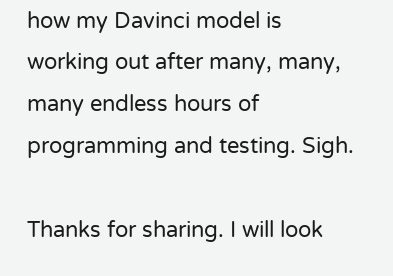how my Davinci model is working out after many, many, many endless hours of programming and testing. Sigh.

Thanks for sharing. I will look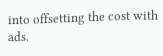into offsetting the cost with ads.